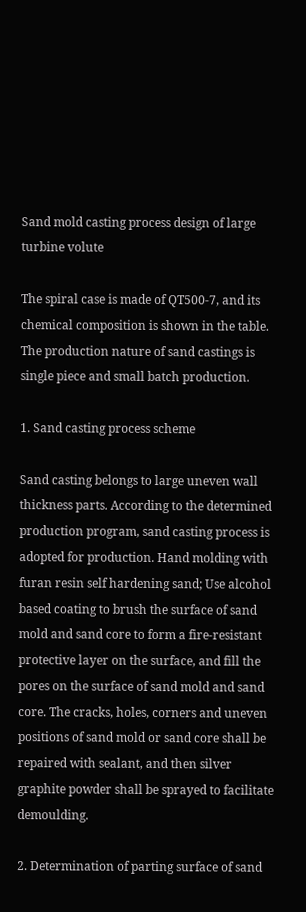Sand mold casting process design of large turbine volute

The spiral case is made of QT500-7, and its chemical composition is shown in the table. The production nature of sand castings is single piece and small batch production.

1. Sand casting process scheme

Sand casting belongs to large uneven wall thickness parts. According to the determined production program, sand casting process is adopted for production. Hand molding with furan resin self hardening sand; Use alcohol based coating to brush the surface of sand mold and sand core to form a fire-resistant protective layer on the surface, and fill the pores on the surface of sand mold and sand core. The cracks, holes, corners and uneven positions of sand mold or sand core shall be repaired with sealant, and then silver graphite powder shall be sprayed to facilitate demoulding.

2. Determination of parting surface of sand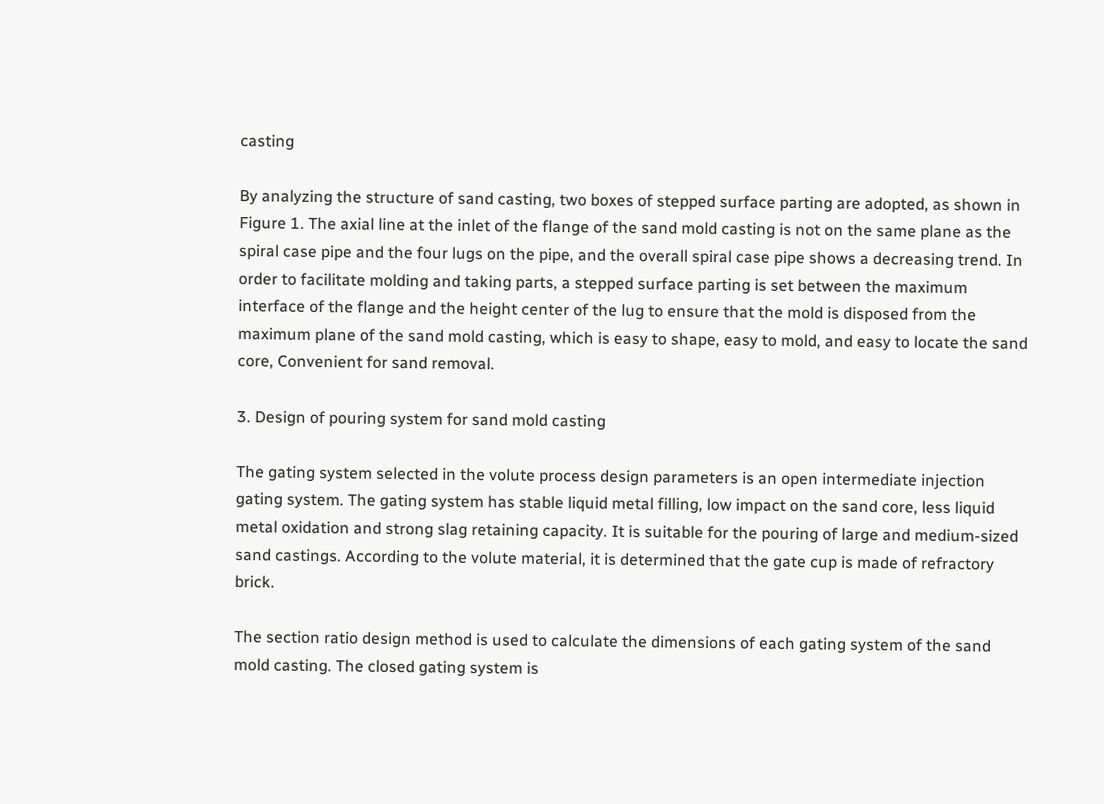casting

By analyzing the structure of sand casting, two boxes of stepped surface parting are adopted, as shown in Figure 1. The axial line at the inlet of the flange of the sand mold casting is not on the same plane as the spiral case pipe and the four lugs on the pipe, and the overall spiral case pipe shows a decreasing trend. In order to facilitate molding and taking parts, a stepped surface parting is set between the maximum interface of the flange and the height center of the lug to ensure that the mold is disposed from the maximum plane of the sand mold casting, which is easy to shape, easy to mold, and easy to locate the sand core, Convenient for sand removal.

3. Design of pouring system for sand mold casting

The gating system selected in the volute process design parameters is an open intermediate injection gating system. The gating system has stable liquid metal filling, low impact on the sand core, less liquid metal oxidation and strong slag retaining capacity. It is suitable for the pouring of large and medium-sized sand castings. According to the volute material, it is determined that the gate cup is made of refractory brick.

The section ratio design method is used to calculate the dimensions of each gating system of the sand mold casting. The closed gating system is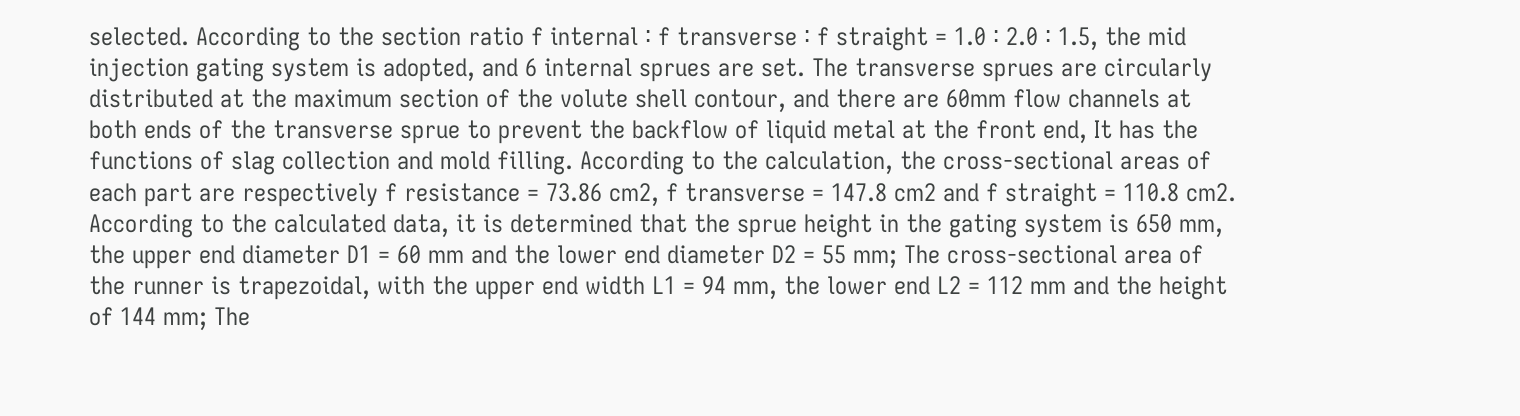selected. According to the section ratio f internal ∶ f transverse ∶ f straight = 1.0 ∶ 2.0 ∶ 1.5, the mid injection gating system is adopted, and 6 internal sprues are set. The transverse sprues are circularly distributed at the maximum section of the volute shell contour, and there are 60mm flow channels at both ends of the transverse sprue to prevent the backflow of liquid metal at the front end, It has the functions of slag collection and mold filling. According to the calculation, the cross-sectional areas of each part are respectively f resistance = 73.86 cm2, f transverse = 147.8 cm2 and f straight = 110.8 cm2. According to the calculated data, it is determined that the sprue height in the gating system is 650 mm, the upper end diameter D1 = 60 mm and the lower end diameter D2 = 55 mm; The cross-sectional area of the runner is trapezoidal, with the upper end width L1 = 94 mm, the lower end L2 = 112 mm and the height of 144 mm; The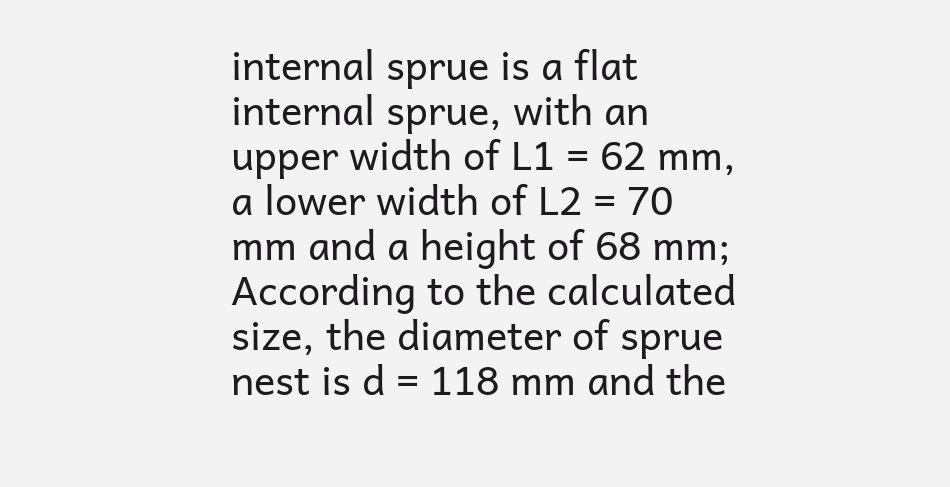internal sprue is a flat internal sprue, with an upper width of L1 = 62 mm, a lower width of L2 = 70 mm and a height of 68 mm; According to the calculated size, the diameter of sprue nest is d = 118 mm and the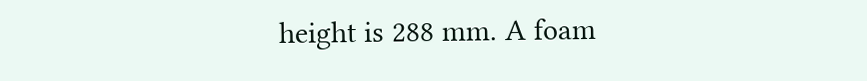height is 288 mm. A foam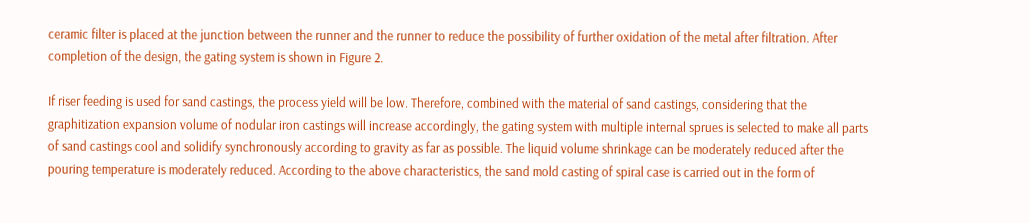ceramic filter is placed at the junction between the runner and the runner to reduce the possibility of further oxidation of the metal after filtration. After completion of the design, the gating system is shown in Figure 2.

If riser feeding is used for sand castings, the process yield will be low. Therefore, combined with the material of sand castings, considering that the graphitization expansion volume of nodular iron castings will increase accordingly, the gating system with multiple internal sprues is selected to make all parts of sand castings cool and solidify synchronously according to gravity as far as possible. The liquid volume shrinkage can be moderately reduced after the pouring temperature is moderately reduced. According to the above characteristics, the sand mold casting of spiral case is carried out in the form of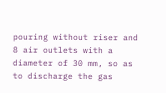pouring without riser and 8 air outlets with a diameter of 30 mm, so as to discharge the gas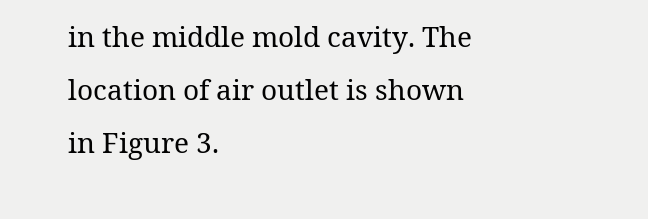in the middle mold cavity. The location of air outlet is shown in Figure 3.